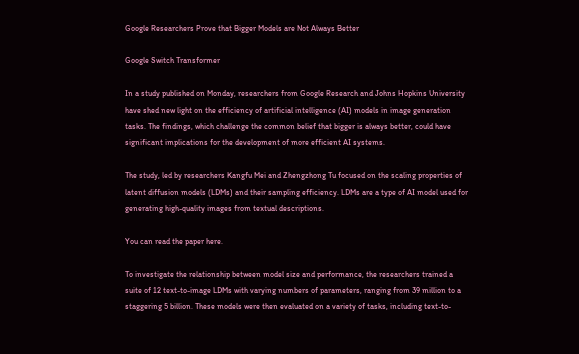Google Researchers Prove that Bigger Models are Not Always Better

Google Switch Transformer

In a study published on Monday, researchers from Google Research and Johns Hopkins University have shed new light on the efficiency of artificial intelligence (AI) models in image generation tasks. The findings, which challenge the common belief that bigger is always better, could have significant implications for the development of more efficient AI systems.

The study, led by researchers Kangfu Mei and Zhengzhong Tu focused on the scaling properties of latent diffusion models (LDMs) and their sampling efficiency. LDMs are a type of AI model used for generating high-quality images from textual descriptions.

You can read the paper here.

To investigate the relationship between model size and performance, the researchers trained a suite of 12 text-to-image LDMs with varying numbers of parameters, ranging from 39 million to a staggering 5 billion. These models were then evaluated on a variety of tasks, including text-to-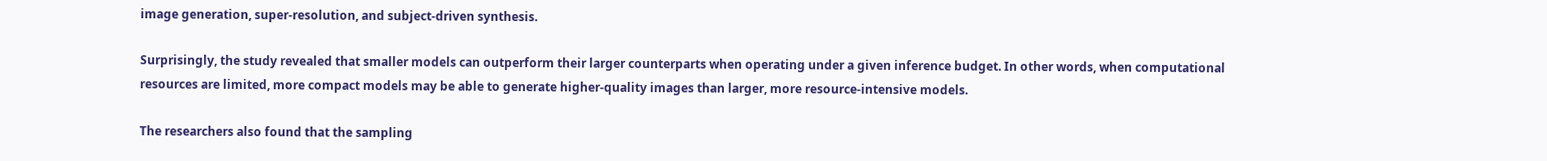image generation, super-resolution, and subject-driven synthesis.

Surprisingly, the study revealed that smaller models can outperform their larger counterparts when operating under a given inference budget. In other words, when computational resources are limited, more compact models may be able to generate higher-quality images than larger, more resource-intensive models.

The researchers also found that the sampling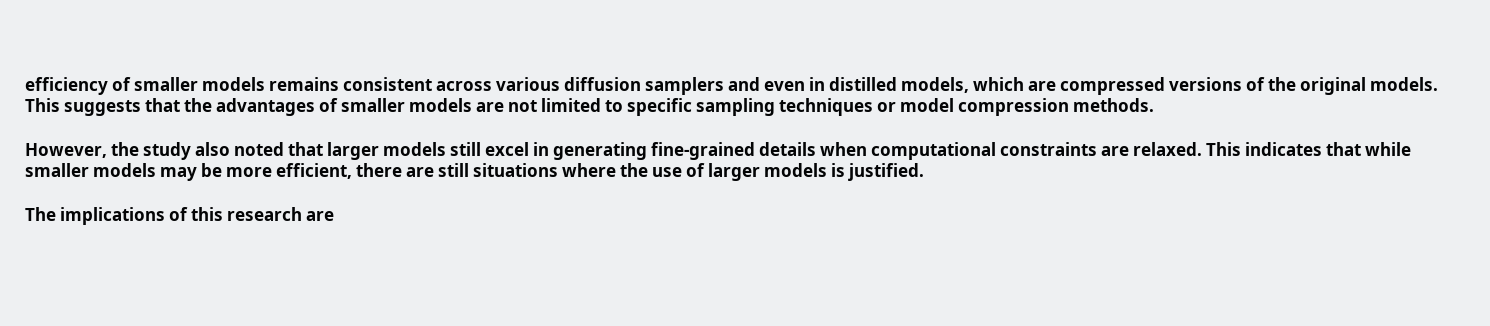efficiency of smaller models remains consistent across various diffusion samplers and even in distilled models, which are compressed versions of the original models. This suggests that the advantages of smaller models are not limited to specific sampling techniques or model compression methods.

However, the study also noted that larger models still excel in generating fine-grained details when computational constraints are relaxed. This indicates that while smaller models may be more efficient, there are still situations where the use of larger models is justified.

The implications of this research are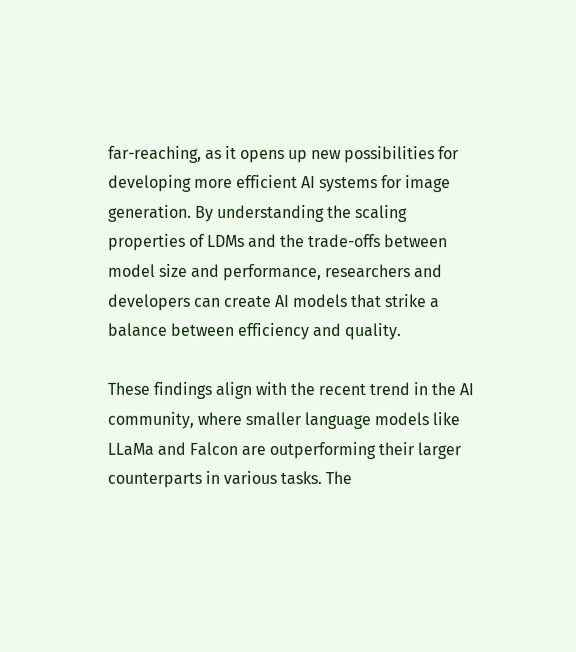far-reaching, as it opens up new possibilities for developing more efficient AI systems for image generation. By understanding the scaling properties of LDMs and the trade-offs between model size and performance, researchers and developers can create AI models that strike a balance between efficiency and quality.

These findings align with the recent trend in the AI community, where smaller language models like LLaMa and Falcon are outperforming their larger counterparts in various tasks. The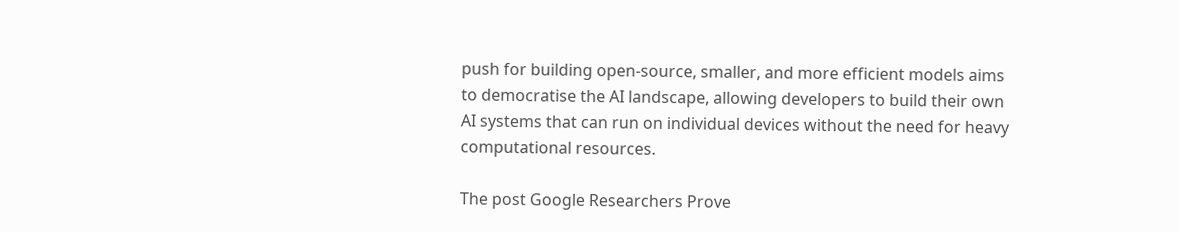push for building open-source, smaller, and more efficient models aims to democratise the AI landscape, allowing developers to build their own AI systems that can run on individual devices without the need for heavy computational resources.

The post Google Researchers Prove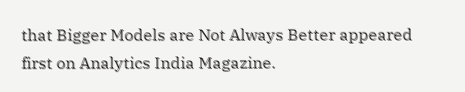that Bigger Models are Not Always Better appeared first on Analytics India Magazine.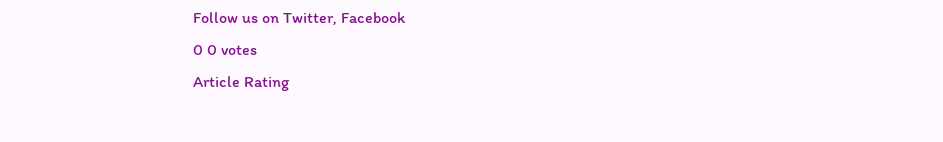Follow us on Twitter, Facebook
0 0 votes
Article Rating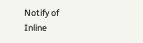Notify of
Inline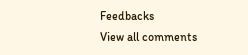Feedbacks
View all comments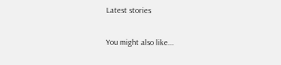Latest stories

You might also like...